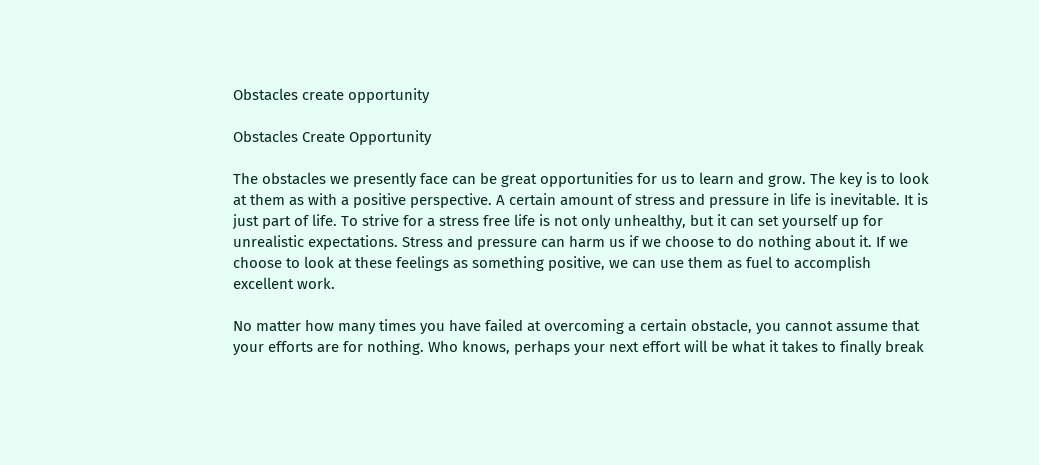Obstacles create opportunity

Obstacles Create Opportunity

The obstacles we presently face can be great opportunities for us to learn and grow. The key is to look at them as with a positive perspective. A certain amount of stress and pressure in life is inevitable. It is just part of life. To strive for a stress free life is not only unhealthy, but it can set yourself up for unrealistic expectations. Stress and pressure can harm us if we choose to do nothing about it. If we choose to look at these feelings as something positive, we can use them as fuel to accomplish excellent work.

No matter how many times you have failed at overcoming a certain obstacle, you cannot assume that your efforts are for nothing. Who knows, perhaps your next effort will be what it takes to finally break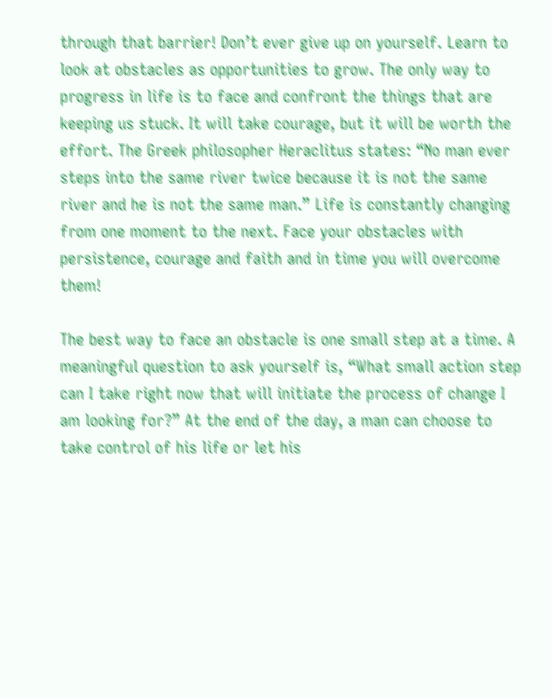through that barrier! Don’t ever give up on yourself. Learn to look at obstacles as opportunities to grow. The only way to progress in life is to face and confront the things that are keeping us stuck. It will take courage, but it will be worth the effort. The Greek philosopher Heraclitus states: “No man ever steps into the same river twice because it is not the same river and he is not the same man.” Life is constantly changing from one moment to the next. Face your obstacles with persistence, courage and faith and in time you will overcome them!

The best way to face an obstacle is one small step at a time. A meaningful question to ask yourself is, “What small action step can I take right now that will initiate the process of change I am looking for?” At the end of the day, a man can choose to take control of his life or let his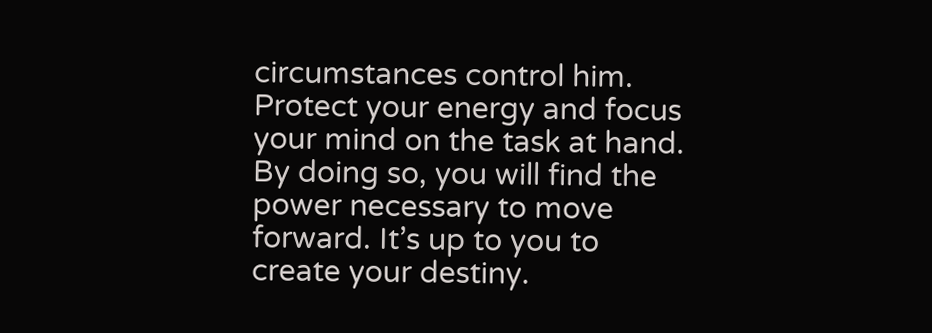circumstances control him. Protect your energy and focus your mind on the task at hand. By doing so, you will find the power necessary to move forward. It’s up to you to create your destiny.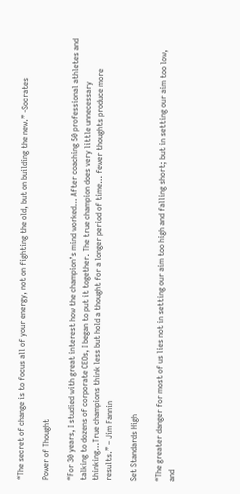“The secret of change is to focus all of your energy, not on fighting the old, but on building the new.” -Socrates

Power of Thought

“For 30 years, I studied with great interest how the champion’s mind worked… After coaching 50 professional athletes and talking to dozens of corporate CEOs, I began to put it together. The true champion does very little unnecessary thinking…True champions think less but hold a thought for a longer period of time… fewer thoughts produce more results.” – Jim Fannin

Set Standards High

“The greater danger for most of us lies not in setting our aim too high and falling short; but in setting our aim too low, and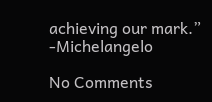achieving our mark.” -Michelangelo

No Comments